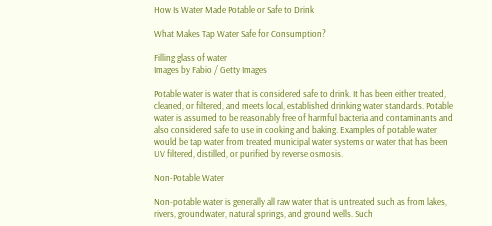How Is Water Made Potable or Safe to Drink

What Makes Tap Water Safe for Consumption?

Filling glass of water
Images by Fabio / Getty Images

Potable water is water that is considered safe to drink. It has been either treated, cleaned, or filtered, and meets local, established drinking water standards. Potable water is assumed to be reasonably free of harmful bacteria and contaminants and also considered safe to use in cooking and baking. Examples of potable water would be tap water from treated municipal water systems or water that has been UV filtered, distilled, or purified by reverse osmosis.

Non-Potable Water

Non-potable water is generally all raw water that is untreated such as from lakes, rivers, groundwater, natural springs, and ground wells. Such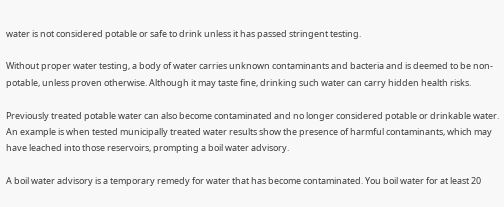water is not considered potable or safe to drink unless it has passed stringent testing.

Without proper water testing, a body of water carries unknown contaminants and bacteria and is deemed to be non-potable, unless proven otherwise. Although it may taste fine, drinking such water can carry hidden health risks.

Previously treated potable water can also become contaminated and no longer considered potable or drinkable water. An example is when tested municipally treated water results show the presence of harmful contaminants, which may have leached into those reservoirs, prompting a boil water advisory.

A boil water advisory is a temporary remedy for water that has become contaminated. You boil water for at least 20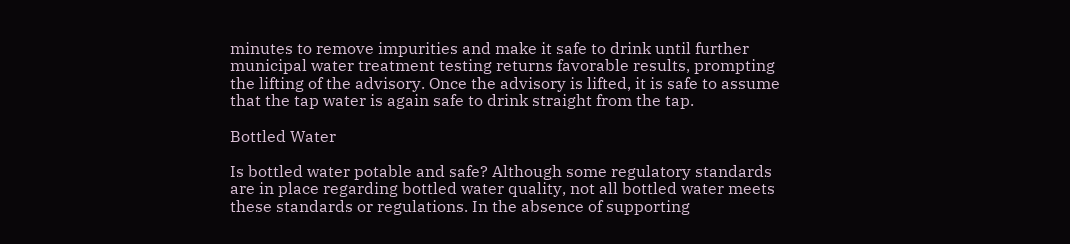minutes to remove impurities and make it safe to drink until further municipal water treatment testing returns favorable results, prompting the lifting of the advisory. Once the advisory is lifted, it is safe to assume that the tap water is again safe to drink straight from the tap.

Bottled Water

Is bottled water potable and safe? Although some regulatory standards are in place regarding bottled water quality, not all bottled water meets these standards or regulations. In the absence of supporting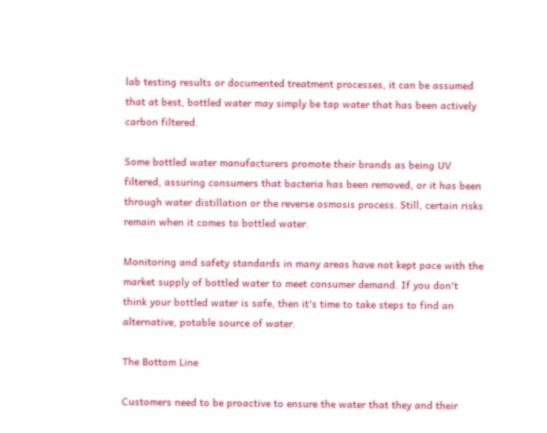lab testing results or documented treatment processes, it can be assumed that at best, bottled water may simply be tap water that has been actively carbon filtered.

Some bottled water manufacturers promote their brands as being UV filtered, assuring consumers that bacteria has been removed, or it has been through water distillation or the reverse osmosis process. Still, certain risks remain when it comes to bottled water.

Monitoring and safety standards in many areas have not kept pace with the market supply of bottled water to meet consumer demand. If you don't think your bottled water is safe, then it's time to take steps to find an alternative, potable source of water.

The Bottom Line

Customers need to be proactive to ensure the water that they and their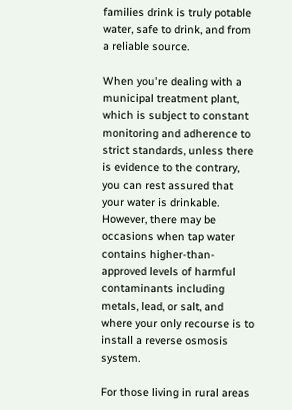families drink is truly potable water, safe to drink, and from a reliable source.

When you're dealing with a municipal treatment plant, which is subject to constant monitoring and adherence to strict standards, unless there is evidence to the contrary, you can rest assured that your water is drinkable. However, there may be occasions when tap water contains higher-than-approved levels of harmful contaminants including metals, lead, or salt, and where your only recourse is to install a reverse osmosis system.

For those living in rural areas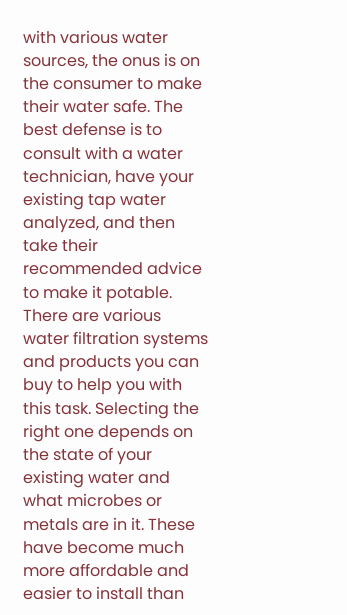with various water sources, the onus is on the consumer to make their water safe. The best defense is to consult with a water technician, have your existing tap water analyzed, and then take their recommended advice to make it potable. There are various water filtration systems and products you can buy to help you with this task. Selecting the right one depends on the state of your existing water and what microbes or metals are in it. These have become much more affordable and easier to install than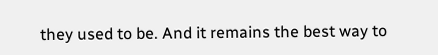they used to be. And it remains the best way to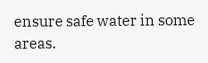ensure safe water in some areas.